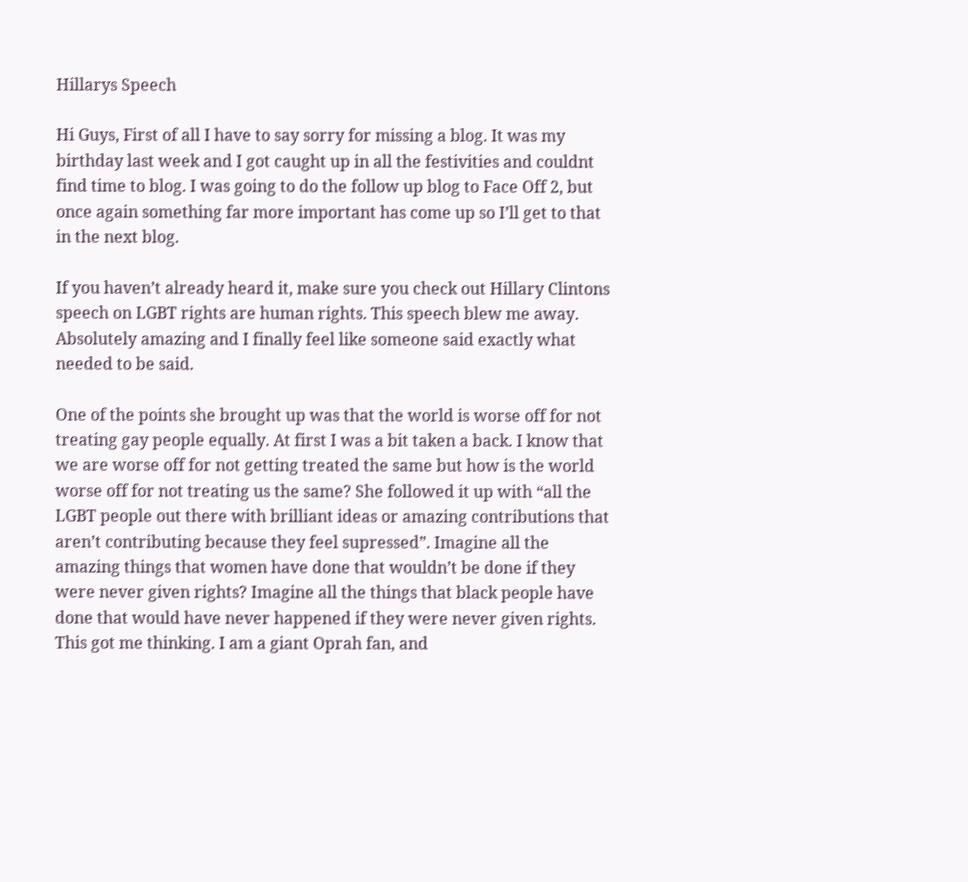Hillarys Speech

Hi Guys, First of all I have to say sorry for missing a blog. It was my birthday last week and I got caught up in all the festivities and couldnt find time to blog. I was going to do the follow up blog to Face Off 2, but once again something far more important has come up so I’ll get to that in the next blog.

If you haven’t already heard it, make sure you check out Hillary Clintons speech on LGBT rights are human rights. This speech blew me away. Absolutely amazing and I finally feel like someone said exactly what needed to be said.

One of the points she brought up was that the world is worse off for not treating gay people equally. At first I was a bit taken a back. I know that we are worse off for not getting treated the same but how is the world worse off for not treating us the same? She followed it up with “all the LGBT people out there with brilliant ideas or amazing contributions that aren’t contributing because they feel supressed”. Imagine all the amazing things that women have done that wouldn’t be done if they were never given rights? Imagine all the things that black people have done that would have never happened if they were never given rights. This got me thinking. I am a giant Oprah fan, and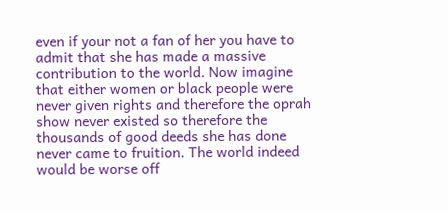even if your not a fan of her you have to admit that she has made a massive contribution to the world. Now imagine that either women or black people were never given rights and therefore the oprah show never existed so therefore the thousands of good deeds she has done never came to fruition. The world indeed would be worse off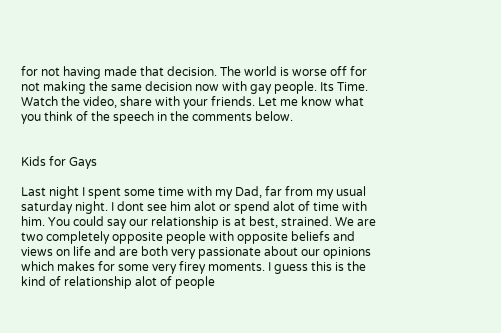for not having made that decision. The world is worse off for not making the same decision now with gay people. Its Time. Watch the video, share with your friends. Let me know what you think of the speech in the comments below.


Kids for Gays

Last night I spent some time with my Dad, far from my usual saturday night. I dont see him alot or spend alot of time with him. You could say our relationship is at best, strained. We are two completely opposite people with opposite beliefs and views on life and are both very passionate about our opinions which makes for some very firey moments. I guess this is the kind of relationship alot of people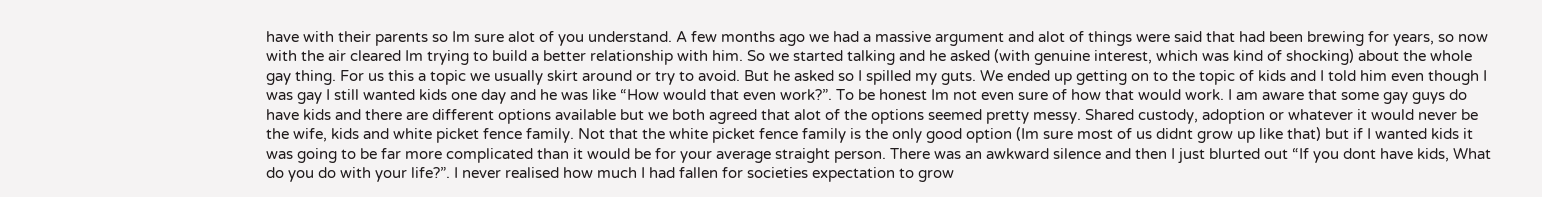have with their parents so Im sure alot of you understand. A few months ago we had a massive argument and alot of things were said that had been brewing for years, so now with the air cleared Im trying to build a better relationship with him. So we started talking and he asked (with genuine interest, which was kind of shocking) about the whole gay thing. For us this a topic we usually skirt around or try to avoid. But he asked so I spilled my guts. We ended up getting on to the topic of kids and I told him even though I was gay I still wanted kids one day and he was like “How would that even work?”. To be honest Im not even sure of how that would work. I am aware that some gay guys do have kids and there are different options available but we both agreed that alot of the options seemed pretty messy. Shared custody, adoption or whatever it would never be the wife, kids and white picket fence family. Not that the white picket fence family is the only good option (Im sure most of us didnt grow up like that) but if I wanted kids it was going to be far more complicated than it would be for your average straight person. There was an awkward silence and then I just blurted out “If you dont have kids, What do you do with your life?”. I never realised how much I had fallen for societies expectation to grow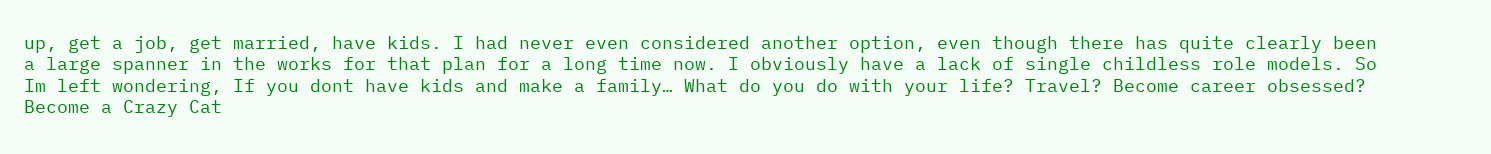up, get a job, get married, have kids. I had never even considered another option, even though there has quite clearly been a large spanner in the works for that plan for a long time now. I obviously have a lack of single childless role models. So Im left wondering, If you dont have kids and make a family… What do you do with your life? Travel? Become career obsessed? Become a Crazy Cat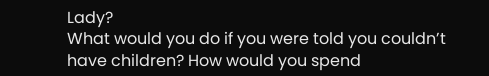Lady?
What would you do if you were told you couldn’t have children? How would you spend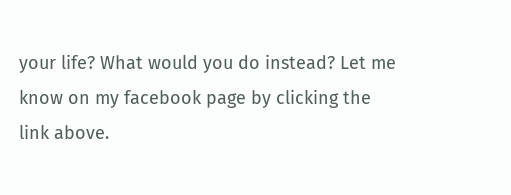your life? What would you do instead? Let me know on my facebook page by clicking the link above.